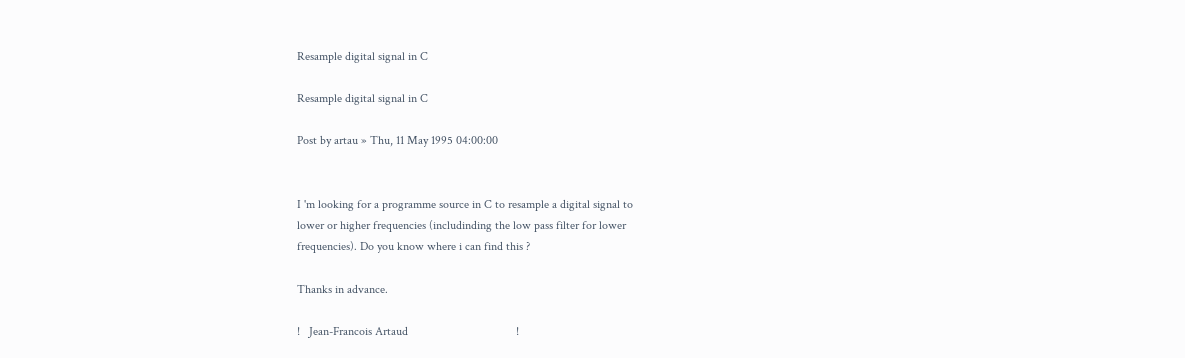Resample digital signal in C

Resample digital signal in C

Post by artau » Thu, 11 May 1995 04:00:00


I 'm looking for a programme source in C to resample a digital signal to
lower or higher frequencies (includinding the low pass filter for lower
frequencies). Do you know where i can find this ?

Thanks in advance.

!   Jean-Francois Artaud                                    !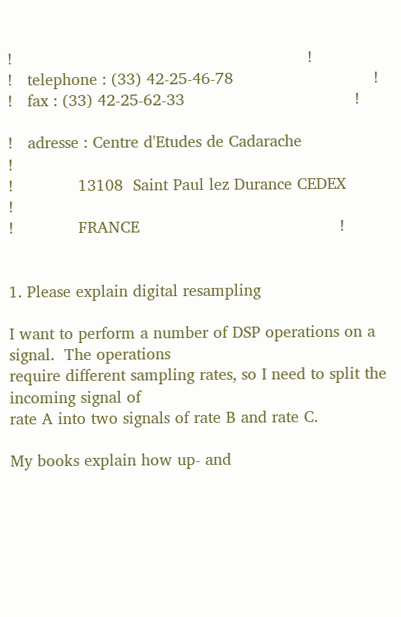!                                                           !
!   telephone : (33) 42-25-46-78                            !
!   fax : (33) 42-25-62-33                                  !

!   adresse : Centre d'Etudes de Cadarache                  !
!             13108  Saint Paul lez Durance CEDEX           !
!             FRANCE                                        !


1. Please explain digital resampling

I want to perform a number of DSP operations on a signal.  The operations
require different sampling rates, so I need to split the incoming signal of
rate A into two signals of rate B and rate C.

My books explain how up- and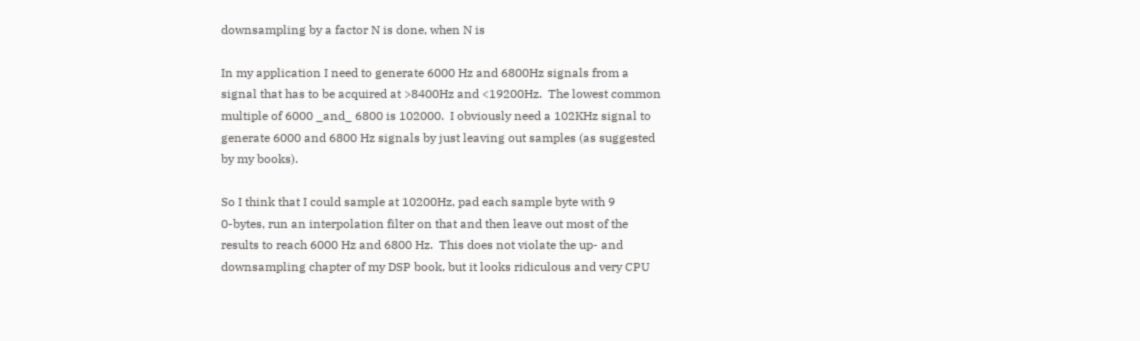downsampling by a factor N is done, when N is

In my application I need to generate 6000 Hz and 6800Hz signals from a
signal that has to be acquired at >8400Hz and <19200Hz.  The lowest common
multiple of 6000 _and_ 6800 is 102000.  I obviously need a 102KHz signal to
generate 6000 and 6800 Hz signals by just leaving out samples (as suggested
by my books).

So I think that I could sample at 10200Hz, pad each sample byte with 9
0-bytes, run an interpolation filter on that and then leave out most of the
results to reach 6000 Hz and 6800 Hz.  This does not violate the up- and
downsampling chapter of my DSP book, but it looks ridiculous and very CPU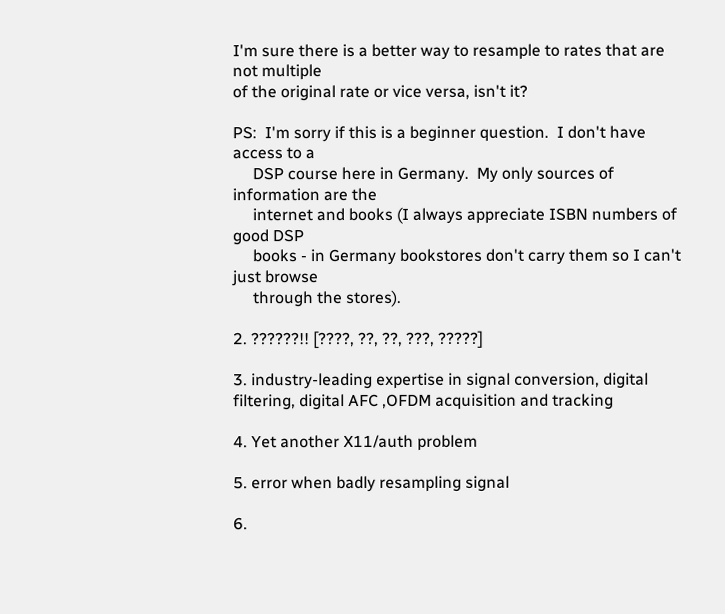I'm sure there is a better way to resample to rates that are not multiple
of the original rate or vice versa, isn't it?

PS:  I'm sorry if this is a beginner question.  I don't have access to a
     DSP course here in Germany.  My only sources of information are the
     internet and books (I always appreciate ISBN numbers of good DSP
     books - in Germany bookstores don't carry them so I can't just browse
     through the stores).

2. ??????!! [????, ??, ??, ???, ?????]

3. industry-leading expertise in signal conversion, digital filtering, digital AFC ,OFDM acquisition and tracking

4. Yet another X11/auth problem

5. error when badly resampling signal

6.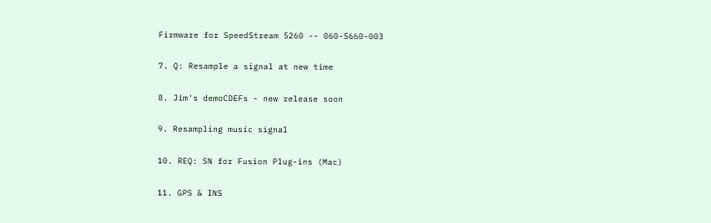Firmware for SpeedStream 5260 -- 060-5660-003

7. Q: Resample a signal at new time

8. Jim's demoCDEFs - new release soon

9. Resampling music signal

10. REQ: SN for Fusion Plug-ins (Mac)

11. GPS & INS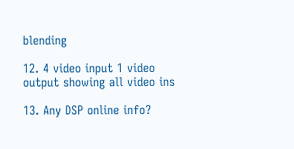blending

12. 4 video input 1 video output showing all video ins

13. Any DSP online info?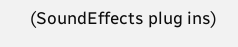(SoundEffects plug ins)